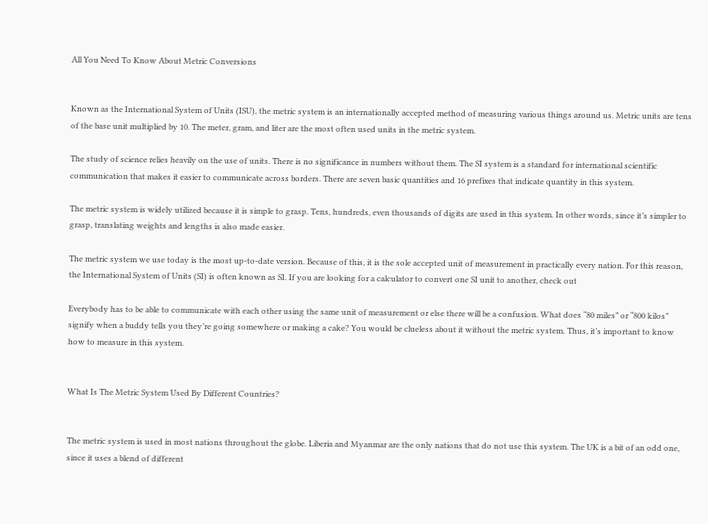All You Need To Know About Metric Conversions


Known as the International System of Units (ISU), the metric system is an internationally accepted method of measuring various things around us. Metric units are tens of the base unit multiplied by 10. The meter, gram, and liter are the most often used units in the metric system.

The study of science relies heavily on the use of units. There is no significance in numbers without them. The SI system is a standard for international scientific communication that makes it easier to communicate across borders. There are seven basic quantities and 16 prefixes that indicate quantity in this system.

The metric system is widely utilized because it is simple to grasp. Tens, hundreds, even thousands of digits are used in this system. In other words, since it’s simpler to grasp, translating weights and lengths is also made easier.

The metric system we use today is the most up-to-date version. Because of this, it is the sole accepted unit of measurement in practically every nation. For this reason, the International System of Units (SI) is often known as SI. If you are looking for a calculator to convert one SI unit to another, check out

Everybody has to be able to communicate with each other using the same unit of measurement or else there will be a confusion. What does “80 miles” or “800 kilos” signify when a buddy tells you they’re going somewhere or making a cake? You would be clueless about it without the metric system. Thus, it’s important to know how to measure in this system.


What Is The Metric System Used By Different Countries?


The metric system is used in most nations throughout the globe. Liberia and Myanmar are the only nations that do not use this system. The UK is a bit of an odd one, since it uses a blend of different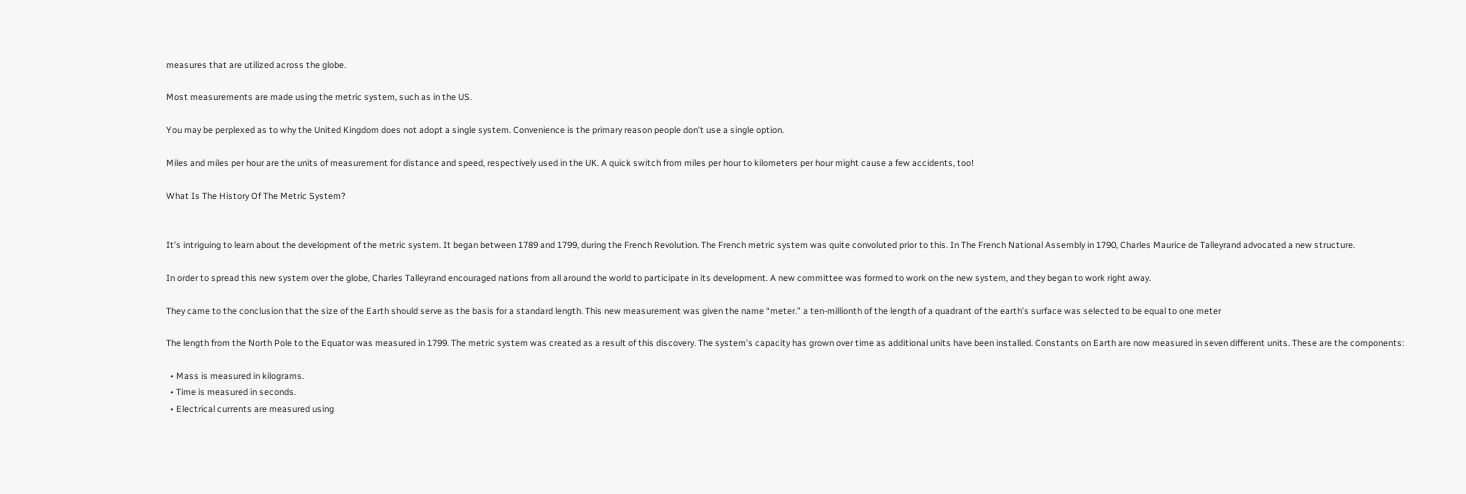measures that are utilized across the globe.

Most measurements are made using the metric system, such as in the US.

You may be perplexed as to why the United Kingdom does not adopt a single system. Convenience is the primary reason people don’t use a single option.

Miles and miles per hour are the units of measurement for distance and speed, respectively used in the UK. A quick switch from miles per hour to kilometers per hour might cause a few accidents, too!

What Is The History Of The Metric System?


It’s intriguing to learn about the development of the metric system. It began between 1789 and 1799, during the French Revolution. The French metric system was quite convoluted prior to this. In The French National Assembly in 1790, Charles Maurice de Talleyrand advocated a new structure.

In order to spread this new system over the globe, Charles Talleyrand encouraged nations from all around the world to participate in its development. A new committee was formed to work on the new system, and they began to work right away.

They came to the conclusion that the size of the Earth should serve as the basis for a standard length. This new measurement was given the name “meter.” a ten-millionth of the length of a quadrant of the earth’s surface was selected to be equal to one meter

The length from the North Pole to the Equator was measured in 1799. The metric system was created as a result of this discovery. The system’s capacity has grown over time as additional units have been installed. Constants on Earth are now measured in seven different units. These are the components:

  • Mass is measured in kilograms.
  • Time is measured in seconds.
  • Electrical currents are measured using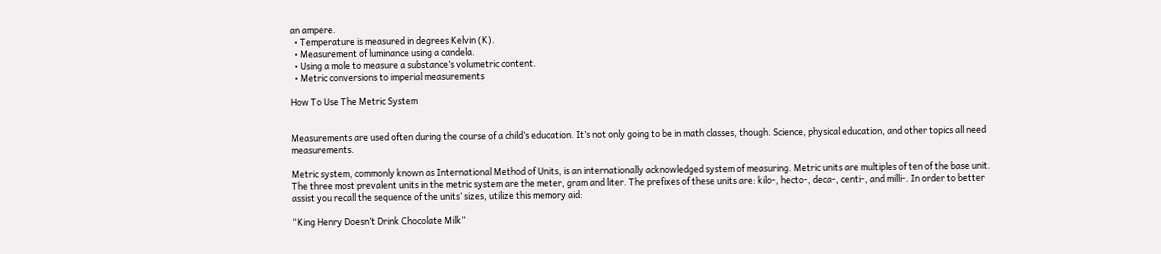an ampere.
  • Temperature is measured in degrees Kelvin (K).
  • Measurement of luminance using a candela.
  • Using a mole to measure a substance’s volumetric content.
  • Metric conversions to imperial measurements

How To Use The Metric System


Measurements are used often during the course of a child’s education. It’s not only going to be in math classes, though. Science, physical education, and other topics all need measurements.

Metric system, commonly known as International Method of Units, is an internationally acknowledged system of measuring. Metric units are multiples of ten of the base unit. The three most prevalent units in the metric system are the meter, gram and liter. The prefixes of these units are: kilo-, hecto-, deca-, centi-, and milli-. In order to better assist you recall the sequence of the units’ sizes, utilize this memory aid:

“King Henry Doesn’t Drink Chocolate Milk”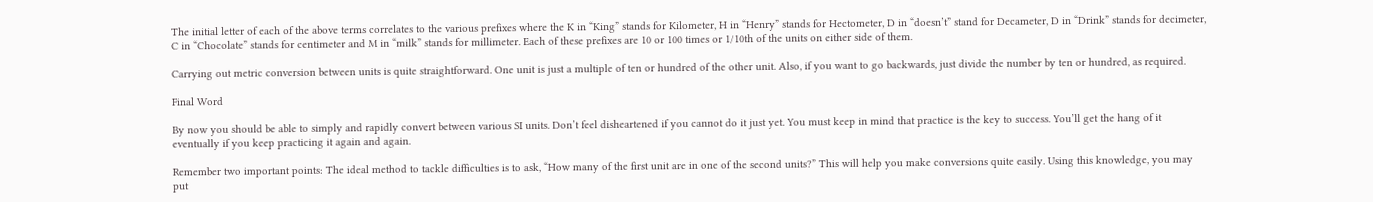The initial letter of each of the above terms correlates to the various prefixes where the K in “King” stands for Kilometer, H in “Henry” stands for Hectometer, D in “doesn’t” stand for Decameter, D in “Drink” stands for decimeter, C in “Chocolate” stands for centimeter and M in “milk” stands for millimeter. Each of these prefixes are 10 or 100 times or 1/10th of the units on either side of them.

Carrying out metric conversion between units is quite straightforward. One unit is just a multiple of ten or hundred of the other unit. Also, if you want to go backwards, just divide the number by ten or hundred, as required.

Final Word

By now you should be able to simply and rapidly convert between various SI units. Don’t feel disheartened if you cannot do it just yet. You must keep in mind that practice is the key to success. You’ll get the hang of it eventually if you keep practicing it again and again.

Remember two important points: The ideal method to tackle difficulties is to ask, “How many of the first unit are in one of the second units?” This will help you make conversions quite easily. Using this knowledge, you may put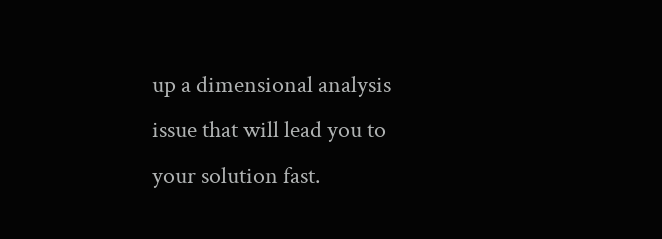up a dimensional analysis issue that will lead you to your solution fast.